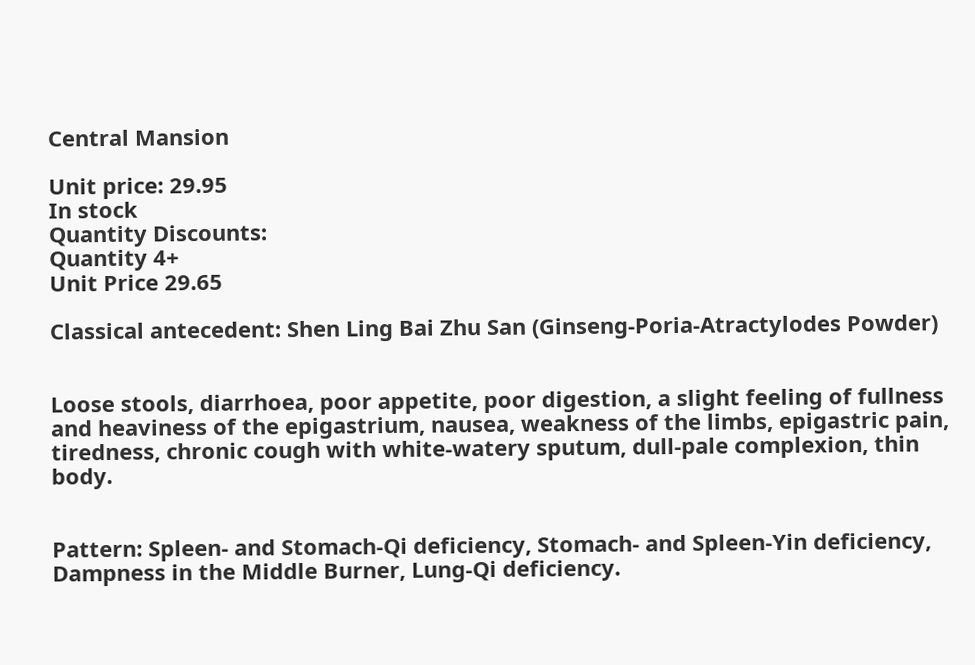Central Mansion

Unit price: 29.95
In stock
Quantity Discounts:
Quantity 4+
Unit Price 29.65

Classical antecedent: Shen Ling Bai Zhu San (Ginseng-Poria-Atractylodes Powder)


Loose stools, diarrhoea, poor appetite, poor digestion, a slight feeling of fullness and heaviness of the epigastrium, nausea, weakness of the limbs, epigastric pain, tiredness, chronic cough with white-watery sputum, dull-pale complexion, thin body.


Pattern: Spleen- and Stomach-Qi deficiency, Stomach- and Spleen-Yin deficiency, Dampness in the Middle Burner, Lung-Qi deficiency.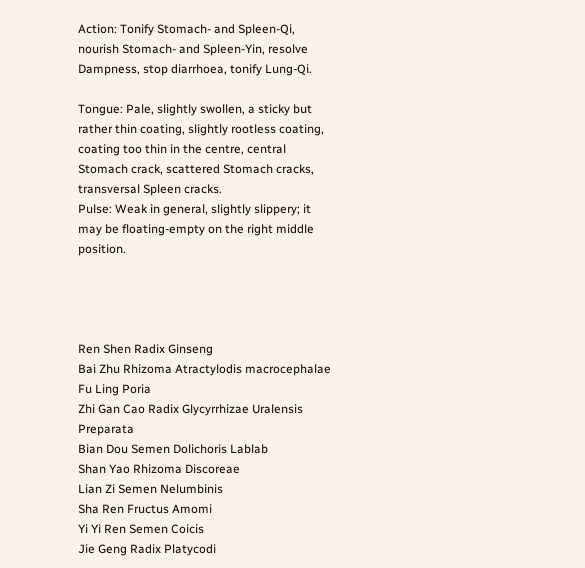Action: Tonify Stomach- and Spleen-Qi, nourish Stomach- and Spleen-Yin, resolve Dampness, stop diarrhoea, tonify Lung-Qi.

Tongue: Pale, slightly swollen, a sticky but rather thin coating, slightly rootless coating, coating too thin in the centre, central Stomach crack, scattered Stomach cracks, transversal Spleen cracks.
Pulse: Weak in general, slightly slippery; it may be floating-empty on the right middle position.




Ren Shen Radix Ginseng
Bai Zhu Rhizoma Atractylodis macrocephalae
Fu Ling Poria
Zhi Gan Cao Radix Glycyrrhizae Uralensis Preparata
Bian Dou Semen Dolichoris Lablab
Shan Yao Rhizoma Discoreae
Lian Zi Semen Nelumbinis
Sha Ren Fructus Amomi
Yi Yi Ren Semen Coicis
Jie Geng Radix Platycodi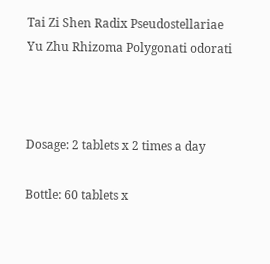Tai Zi Shen Radix Pseudostellariae
Yu Zhu Rhizoma Polygonati odorati



Dosage: 2 tablets x 2 times a day

Bottle: 60 tablets x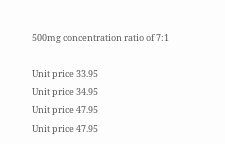500mg concentration ratio of 7:1

Unit price 33.95
Unit price 34.95
Unit price 47.95
Unit price 47.95